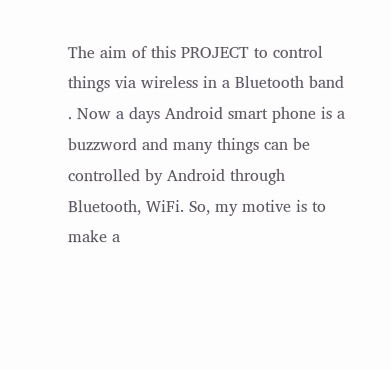The aim of this PROJECT to control things via wireless in a Bluetooth band . Now a days Android smart phone is a buzzword and many things can be controlled by Android through Bluetooth, WiFi. So, my motive is to make a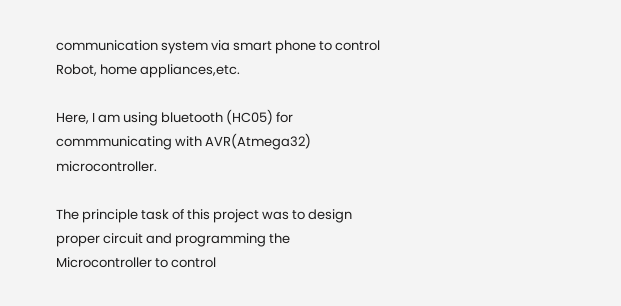communication system via smart phone to control Robot, home appliances,etc.

Here, I am using bluetooth (HC05) for commmunicating with AVR(Atmega32) microcontroller.

The principle task of this project was to design proper circuit and programming the Microcontroller to control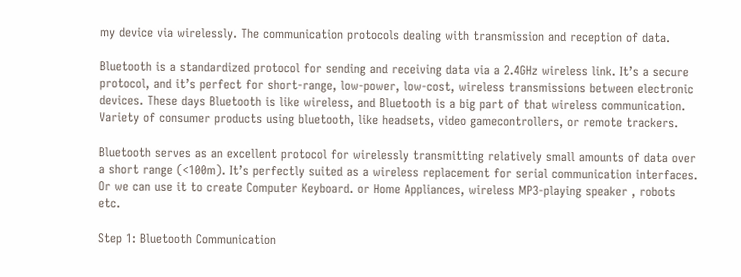my device via wirelessly. The communication protocols dealing with transmission and reception of data.

Bluetooth is a standardized protocol for sending and receiving data via a 2.4GHz wireless link. It’s a secure protocol, and it’s perfect for short-range, low-power, low-cost, wireless transmissions between electronic devices. These days Bluetooth is like wireless, and Bluetooth is a big part of that wireless communication. Variety of consumer products using bluetooth, like headsets, video gamecontrollers, or remote trackers.

Bluetooth serves as an excellent protocol for wirelessly transmitting relatively small amounts of data over a short range (<100m). It’s perfectly suited as a wireless replacement for serial communication interfaces. Or we can use it to create Computer Keyboard. or Home Appliances, wireless MP3-playing speaker , robots etc.

Step 1: Bluetooth Communication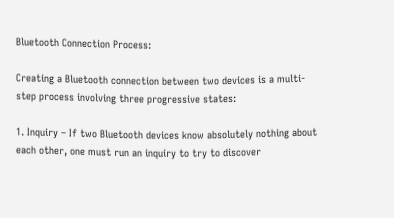Bluetooth Connection Process:

Creating a Bluetooth connection between two devices is a multi-step process involving three progressive states:

1. Inquiry – If two Bluetooth devices know absolutely nothing about each other, one must run an inquiry to try to discover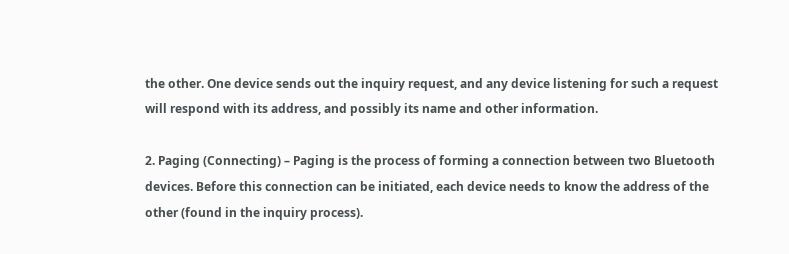the other. One device sends out the inquiry request, and any device listening for such a request will respond with its address, and possibly its name and other information.

2. Paging (Connecting) – Paging is the process of forming a connection between two Bluetooth devices. Before this connection can be initiated, each device needs to know the address of the other (found in the inquiry process).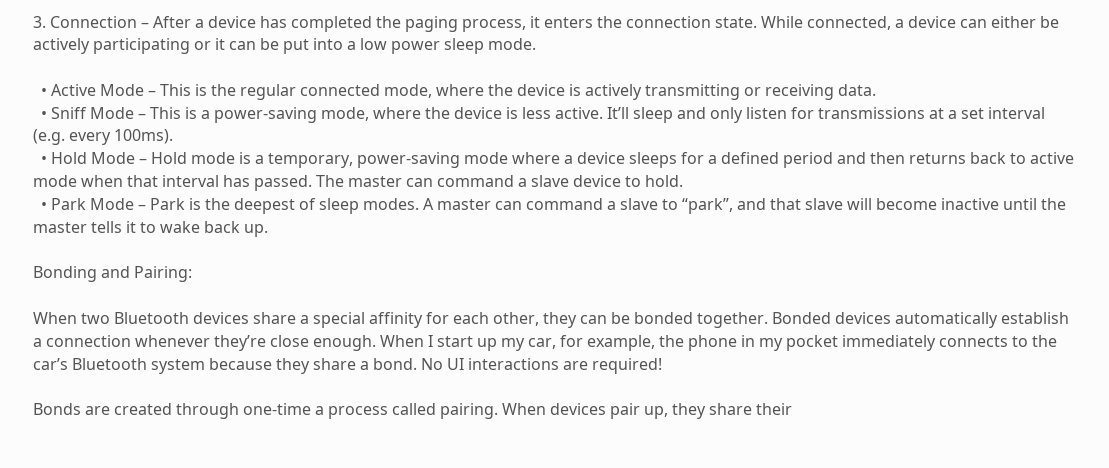3. Connection – After a device has completed the paging process, it enters the connection state. While connected, a device can either be actively participating or it can be put into a low power sleep mode.

  • Active Mode – This is the regular connected mode, where the device is actively transmitting or receiving data.
  • Sniff Mode – This is a power-saving mode, where the device is less active. It’ll sleep and only listen for transmissions at a set interval (e.g. every 100ms).
  • Hold Mode – Hold mode is a temporary, power-saving mode where a device sleeps for a defined period and then returns back to active mode when that interval has passed. The master can command a slave device to hold.
  • Park Mode – Park is the deepest of sleep modes. A master can command a slave to “park”, and that slave will become inactive until the master tells it to wake back up.

Bonding and Pairing:

When two Bluetooth devices share a special affinity for each other, they can be bonded together. Bonded devices automatically establish a connection whenever they’re close enough. When I start up my car, for example, the phone in my pocket immediately connects to the car’s Bluetooth system because they share a bond. No UI interactions are required!

Bonds are created through one-time a process called pairing. When devices pair up, they share their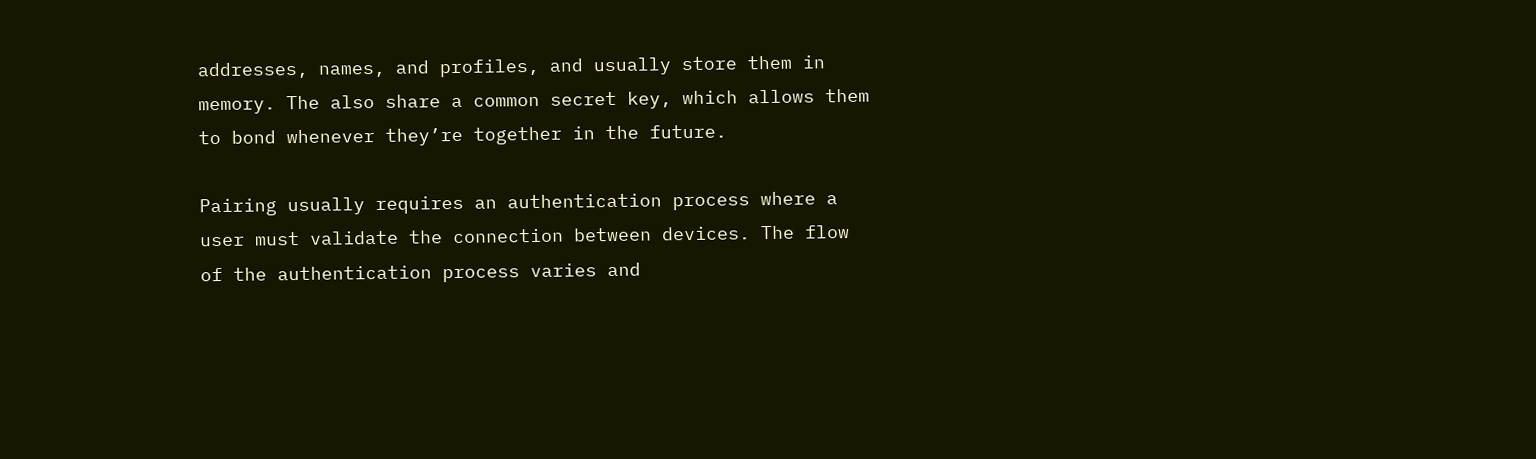addresses, names, and profiles, and usually store them in memory. The also share a common secret key, which allows them to bond whenever they’re together in the future.

Pairing usually requires an authentication process where a user must validate the connection between devices. The flow of the authentication process varies and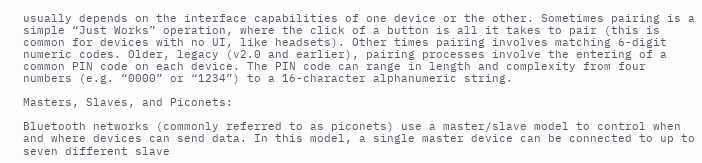usually depends on the interface capabilities of one device or the other. Sometimes pairing is a simple “Just Works” operation, where the click of a button is all it takes to pair (this is common for devices with no UI, like headsets). Other times pairing involves matching 6-digit numeric codes. Older, legacy (v2.0 and earlier), pairing processes involve the entering of a common PIN code on each device. The PIN code can range in length and complexity from four numbers (e.g. “0000” or “1234”) to a 16-character alphanumeric string.

Masters, Slaves, and Piconets:

Bluetooth networks (commonly referred to as piconets) use a master/slave model to control when and where devices can send data. In this model, a single master device can be connected to up to seven different slave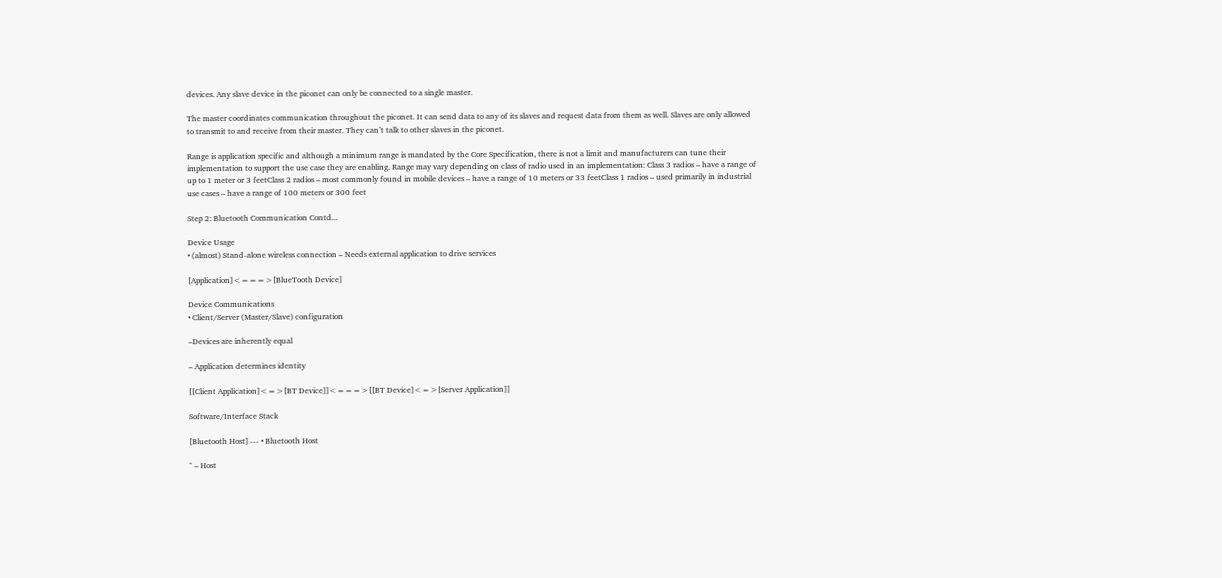devices. Any slave device in the piconet can only be connected to a single master.

The master coordinates communication throughout the piconet. It can send data to any of its slaves and request data from them as well. Slaves are only allowed to transmit to and receive from their master. They can’t talk to other slaves in the piconet.

Range is application specific and although a minimum range is mandated by the Core Specification, there is not a limit and manufacturers can tune their implementation to support the use case they are enabling. Range may vary depending on class of radio used in an implementation: Class 3 radios – have a range of up to 1 meter or 3 feetClass 2 radios – most commonly found in mobile devices – have a range of 10 meters or 33 feetClass 1 radios – used primarily in industrial use cases – have a range of 100 meters or 300 feet

Step 2: Bluetooth Communication Contd...

Device Usage
• (almost) Stand-alone wireless connection – Needs external application to drive services

[Application]<===>[BlueTooth Device]

Device Communications
• Client/Server (Master/Slave) configuration

–Devices are inherently equal

– Application determines identity

[[Client Application]<=>[BT Device]]<===>[[BT Device]<=>[Server Application]]

Software/Interface Stack

[Bluetooth Host] --- • Bluetooth Host

^ – Host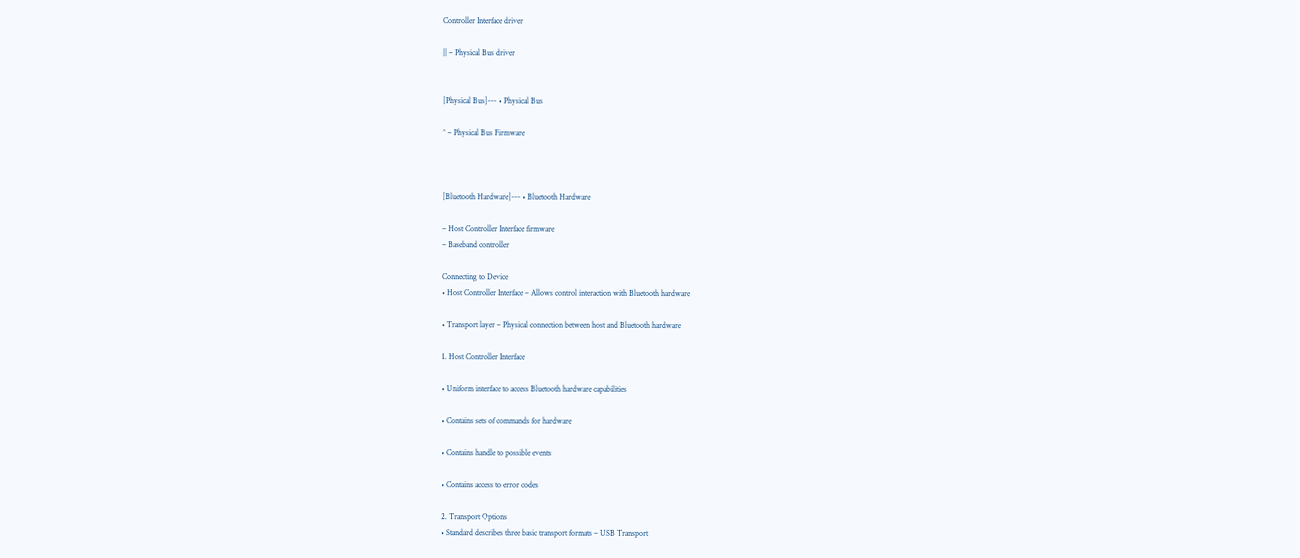Controller Interface driver

|| – Physical Bus driver


[Physical Bus]--- • Physical Bus

^ – Physical Bus Firmware



[Bluetooth Hardware]--- • Bluetooth Hardware

– Host Controller Interface firmware
– Baseband controller

Connecting to Device
• Host Controller Interface – Allows control interaction with Bluetooth hardware

• Transport layer – Physical connection between host and Bluetooth hardware

1. Host Controller Interface

• Uniform interface to access Bluetooth hardware capabilities

• Contains sets of commands for hardware

• Contains handle to possible events

• Contains access to error codes

2. Transport Options
• Standard describes three basic transport formats – USB Transport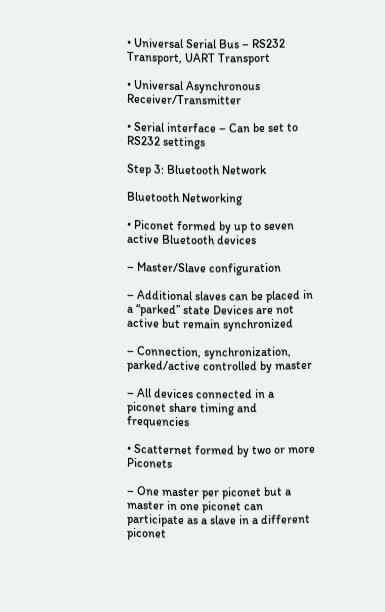• Universal Serial Bus – RS232 Transport, UART Transport

• Universal Asynchronous Receiver/Transmitter

• Serial interface – Can be set to RS232 settings

Step 3: Bluetooth Network

Bluetooth Networking

• Piconet formed by up to seven active Bluetooth devices

– Master/Slave configuration

– Additional slaves can be placed in a “parked” state Devices are not active but remain synchronized

– Connection, synchronization, parked/active controlled by master

– All devices connected in a piconet share timing and frequencies

• Scatternet formed by two or more Piconets

– One master per piconet but a master in one piconet can participate as a slave in a different piconet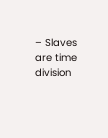– Slaves are time division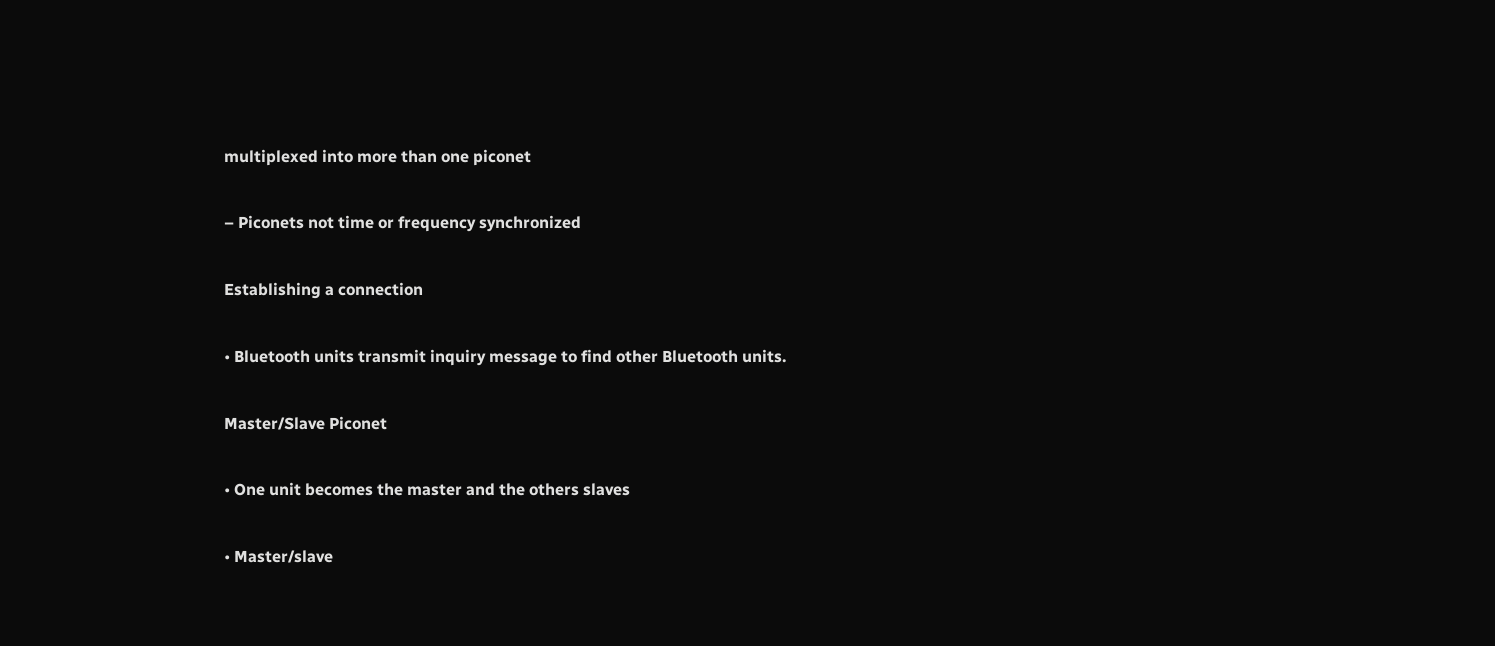multiplexed into more than one piconet

– Piconets not time or frequency synchronized

Establishing a connection

• Bluetooth units transmit inquiry message to find other Bluetooth units.

Master/Slave Piconet

• One unit becomes the master and the others slaves

• Master/slave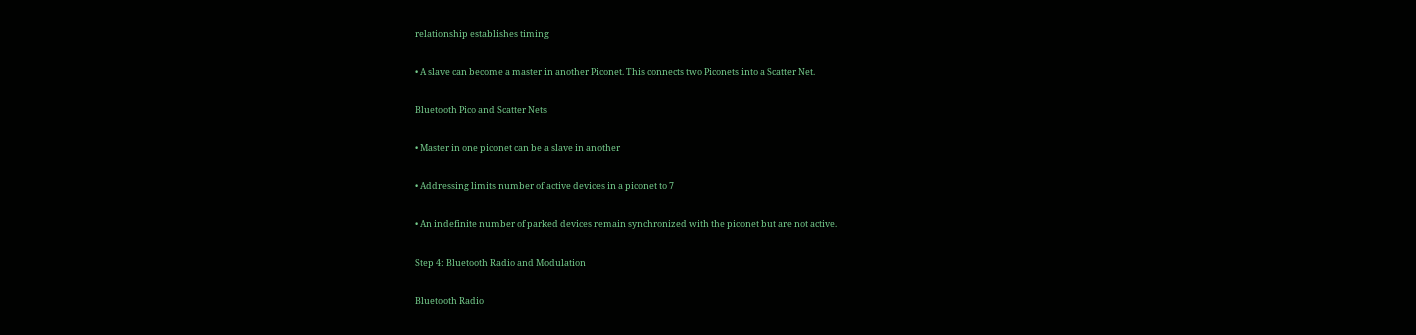relationship establishes timing

• A slave can become a master in another Piconet. This connects two Piconets into a Scatter Net.

Bluetooth Pico and Scatter Nets

• Master in one piconet can be a slave in another

• Addressing limits number of active devices in a piconet to 7

• An indefinite number of parked devices remain synchronized with the piconet but are not active.

Step 4: Bluetooth Radio and Modulation

Bluetooth Radio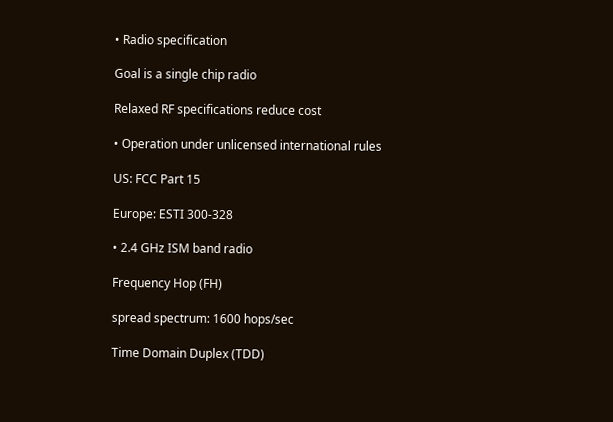• Radio specification

Goal is a single chip radio

Relaxed RF specifications reduce cost

• Operation under unlicensed international rules

US: FCC Part 15

Europe: ESTI 300-328

• 2.4 GHz ISM band radio

Frequency Hop (FH)

spread spectrum: 1600 hops/sec

Time Domain Duplex (TDD)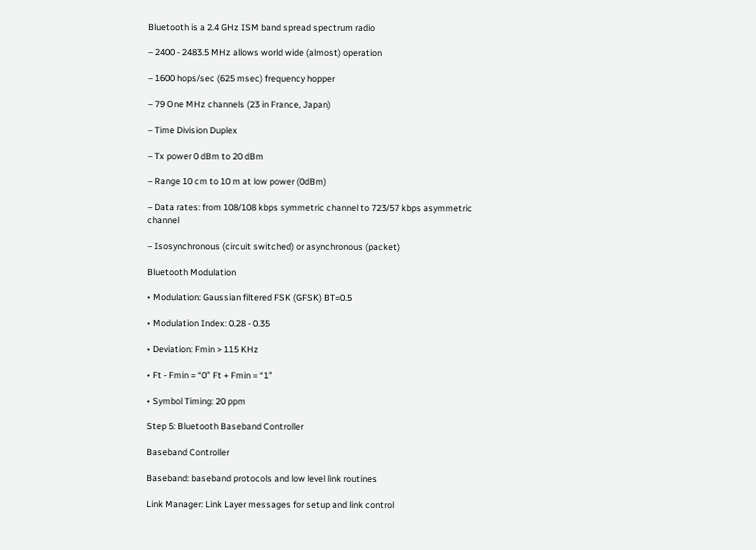Bluetooth is a 2.4 GHz ISM band spread spectrum radio

– 2400 - 2483.5 MHz allows world wide (almost) operation

– 1600 hops/sec (625 msec) frequency hopper

– 79 One MHz channels (23 in France, Japan)

– Time Division Duplex

– Tx power 0 dBm to 20 dBm

– Range 10 cm to 10 m at low power (0dBm)

– Data rates: from 108/108 kbps symmetric channel to 723/57 kbps asymmetric channel

– Isosynchronous (circuit switched) or asynchronous (packet)

Bluetooth Modulation

• Modulation: Gaussian filtered FSK (GFSK) BT=0.5

• Modulation Index: 0.28 - 0.35

• Deviation: Fmin > 115 KHz

• Ft - Fmin = “0” Ft + Fmin = “1”

• Symbol Timing: 20 ppm

Step 5: Bluetooth Baseband Controller

Baseband Controller

Baseband: baseband protocols and low level link routines

Link Manager: Link Layer messages for setup and link control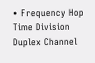• Frequency Hop Time Division Duplex Channel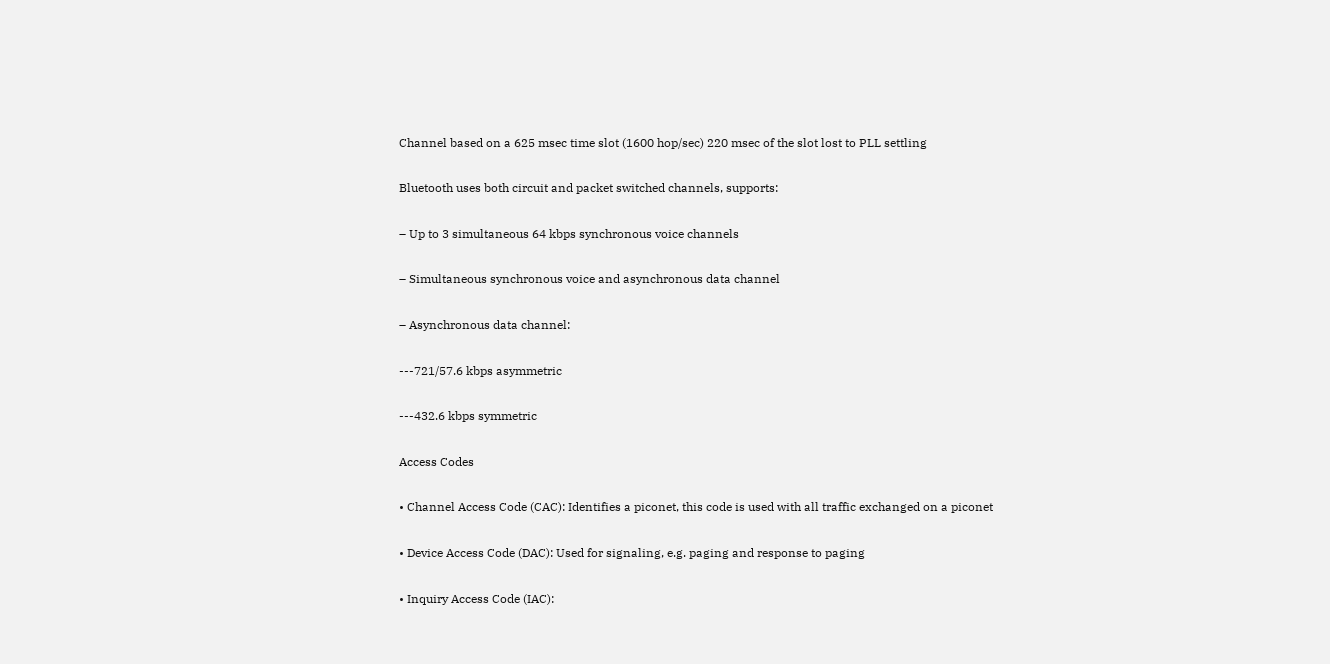Channel based on a 625 msec time slot (1600 hop/sec) 220 msec of the slot lost to PLL settling

Bluetooth uses both circuit and packet switched channels, supports:

– Up to 3 simultaneous 64 kbps synchronous voice channels

– Simultaneous synchronous voice and asynchronous data channel

– Asynchronous data channel:

---721/57.6 kbps asymmetric

---432.6 kbps symmetric

Access Codes

• Channel Access Code (CAC): Identifies a piconet, this code is used with all traffic exchanged on a piconet

• Device Access Code (DAC): Used for signaling, e.g. paging and response to paging

• Inquiry Access Code (IAC):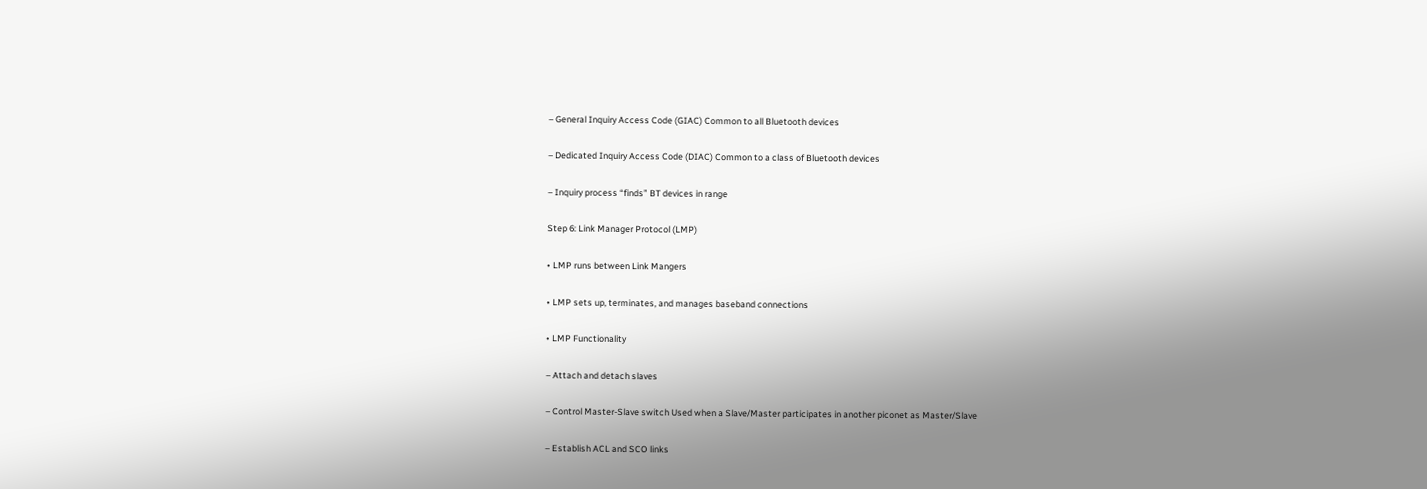– General Inquiry Access Code (GIAC) Common to all Bluetooth devices

– Dedicated Inquiry Access Code (DIAC) Common to a class of Bluetooth devices

– Inquiry process “finds” BT devices in range

Step 6: Link Manager Protocol (LMP)

• LMP runs between Link Mangers

• LMP sets up, terminates, and manages baseband connections

• LMP Functionality

– Attach and detach slaves

– Control Master-Slave switch Used when a Slave/Master participates in another piconet as Master/Slave

– Establish ACL and SCO links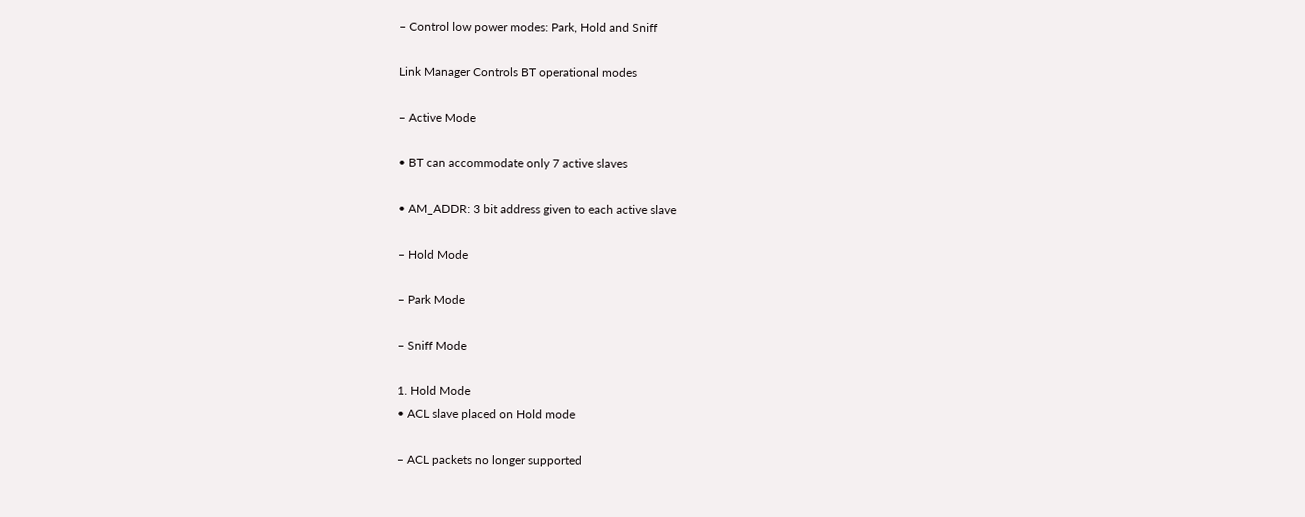– Control low power modes: Park, Hold and Sniff

Link Manager Controls BT operational modes

– Active Mode

• BT can accommodate only 7 active slaves

• AM_ADDR: 3 bit address given to each active slave

– Hold Mode

– Park Mode

– Sniff Mode

1. Hold Mode
• ACL slave placed on Hold mode

– ACL packets no longer supported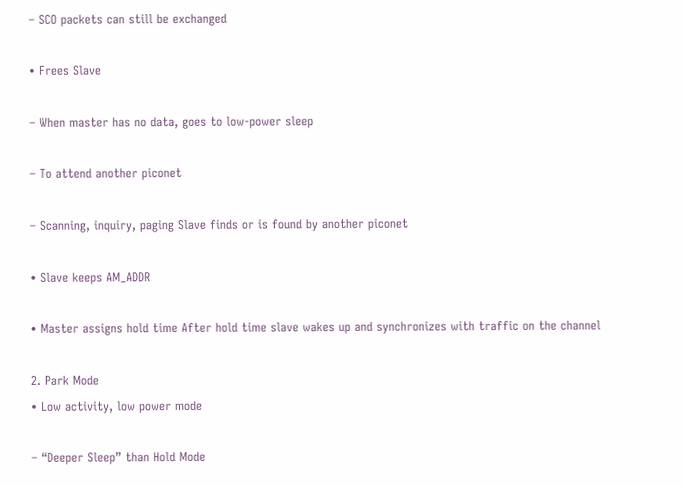– SCO packets can still be exchanged

• Frees Slave

– When master has no data, goes to low-power sleep

– To attend another piconet

– Scanning, inquiry, paging Slave finds or is found by another piconet

• Slave keeps AM_ADDR

• Master assigns hold time After hold time slave wakes up and synchronizes with traffic on the channel

2. Park Mode
• Low activity, low power mode

– “Deeper Sleep” than Hold Mode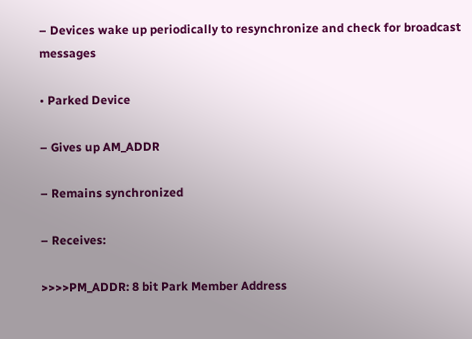– Devices wake up periodically to resynchronize and check for broadcast messages

• Parked Device

– Gives up AM_ADDR

– Remains synchronized

– Receives:

>>>>PM_ADDR: 8 bit Park Member Address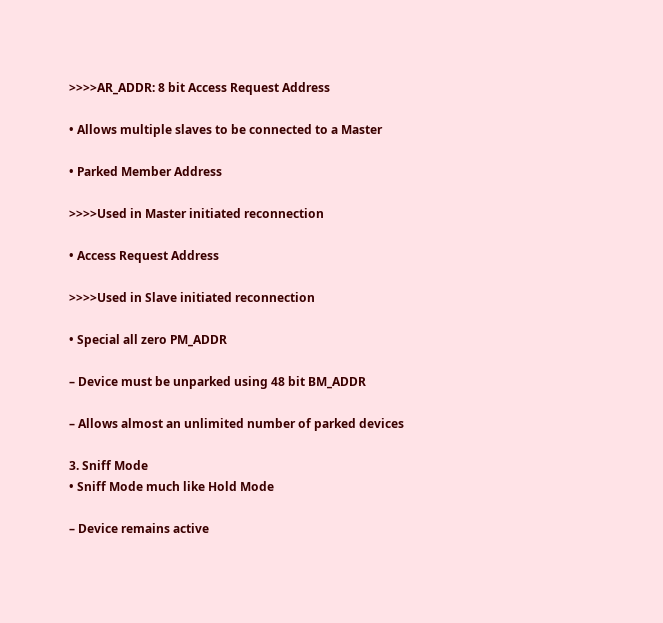>>>>AR_ADDR: 8 bit Access Request Address

• Allows multiple slaves to be connected to a Master

• Parked Member Address

>>>>Used in Master initiated reconnection

• Access Request Address

>>>>Used in Slave initiated reconnection

• Special all zero PM_ADDR

– Device must be unparked using 48 bit BM_ADDR

– Allows almost an unlimited number of parked devices

3. Sniff Mode
• Sniff Mode much like Hold Mode

– Device remains active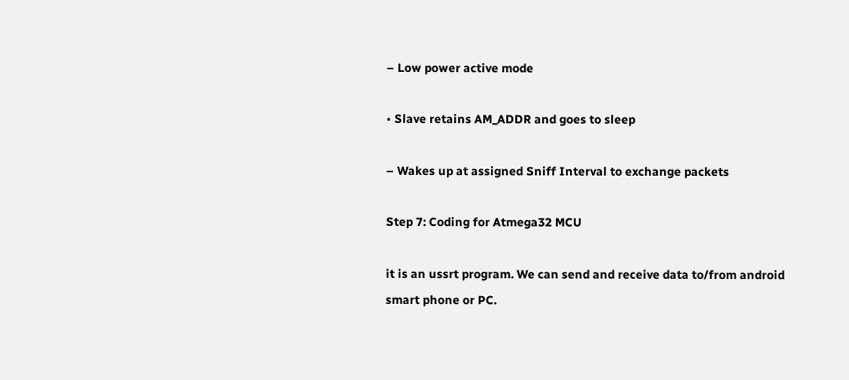– Low power active mode

• Slave retains AM_ADDR and goes to sleep

– Wakes up at assigned Sniff Interval to exchange packets

Step 7: Coding for Atmega32 MCU

it is an ussrt program. We can send and receive data to/from android smart phone or PC.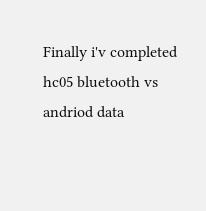Finally i'v completed hc05 bluetooth vs andriod data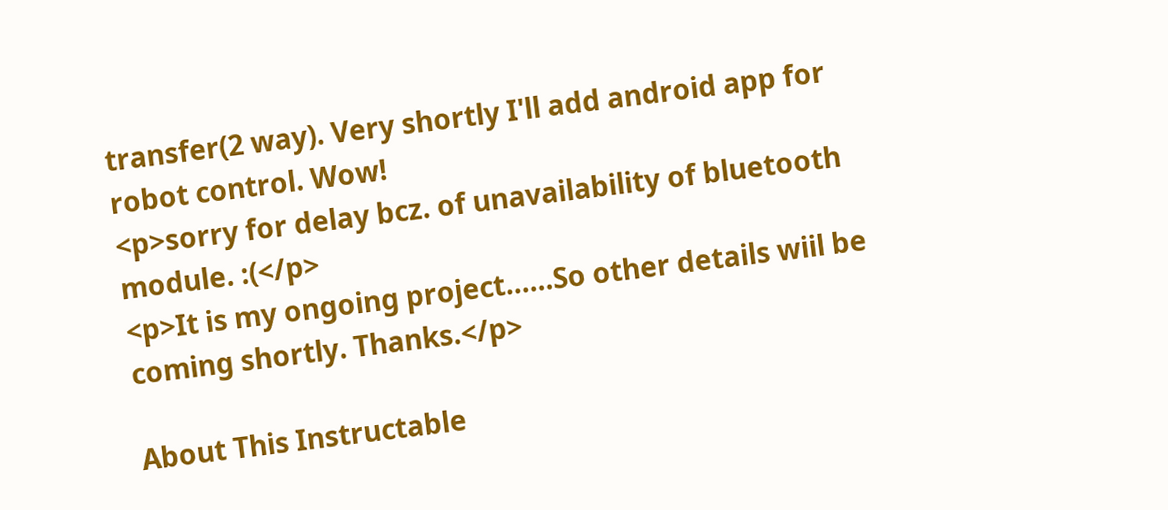transfer(2 way). Very shortly I'll add android app for robot control. Wow!
<p>sorry for delay bcz. of unavailability of bluetooth module. :(</p>
<p>It is my ongoing project......So other details wiil be coming shortly. Thanks.</p>

About This Instructable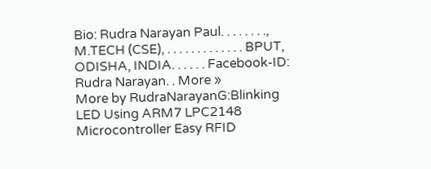Bio: Rudra Narayan Paul. . . . . . . ., M.TECH (CSE), . . . . . . . . . . . . . BPUT, ODISHA, INDIA. . . . . . Facebook-ID: Rudra Narayan. . More »
More by RudraNarayanG:Blinking LED Using ARM7 LPC2148 Microcontroller Easy RFID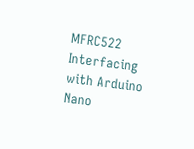MFRC522 Interfacing with Arduino Nano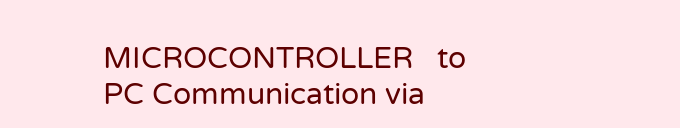MICROCONTROLLER   to  PC Communication via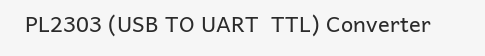PL2303 (USB TO UART  TTL) Converter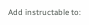Add instructable to: